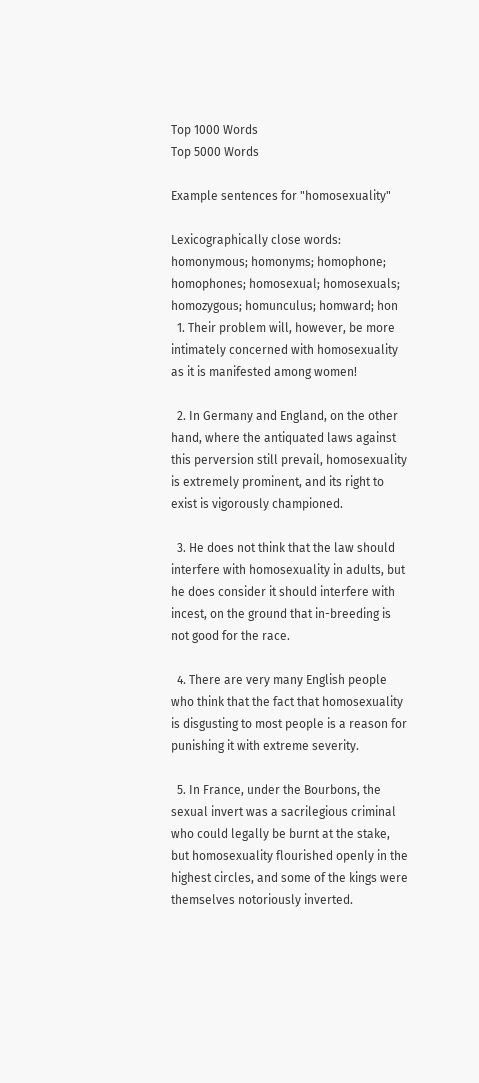Top 1000 Words
Top 5000 Words

Example sentences for "homosexuality"

Lexicographically close words:
homonymous; homonyms; homophone; homophones; homosexual; homosexuals; homozygous; homunculus; homward; hon
  1. Their problem will, however, be more intimately concerned with homosexuality as it is manifested among women!

  2. In Germany and England, on the other hand, where the antiquated laws against this perversion still prevail, homosexuality is extremely prominent, and its right to exist is vigorously championed.

  3. He does not think that the law should interfere with homosexuality in adults, but he does consider it should interfere with incest, on the ground that in-breeding is not good for the race.

  4. There are very many English people who think that the fact that homosexuality is disgusting to most people is a reason for punishing it with extreme severity.

  5. In France, under the Bourbons, the sexual invert was a sacrilegious criminal who could legally be burnt at the stake, but homosexuality flourished openly in the highest circles, and some of the kings were themselves notoriously inverted.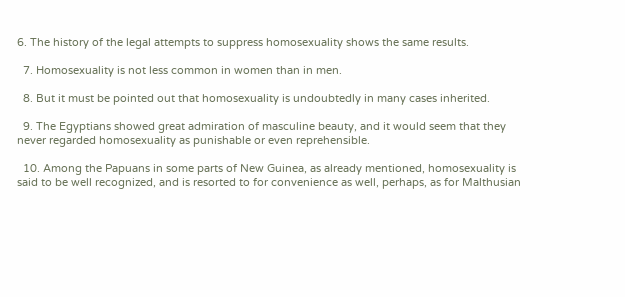6. The history of the legal attempts to suppress homosexuality shows the same results.

  7. Homosexuality is not less common in women than in men.

  8. But it must be pointed out that homosexuality is undoubtedly in many cases inherited.

  9. The Egyptians showed great admiration of masculine beauty, and it would seem that they never regarded homosexuality as punishable or even reprehensible.

  10. Among the Papuans in some parts of New Guinea, as already mentioned, homosexuality is said to be well recognized, and is resorted to for convenience as well, perhaps, as for Malthusian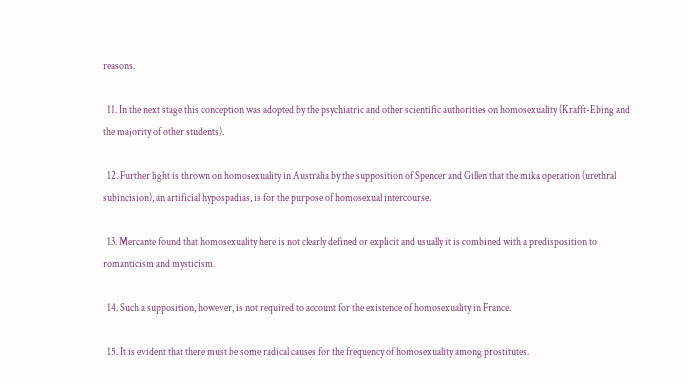reasons.

  11. In the next stage this conception was adopted by the psychiatric and other scientific authorities on homosexuality (Krafft-Ebing and the majority of other students).

  12. Further light is thrown on homosexuality in Australia by the supposition of Spencer and Gillen that the mika operation (urethral subincision), an artificial hypospadias, is for the purpose of homosexual intercourse.

  13. Mercante found that homosexuality here is not clearly defined or explicit and usually it is combined with a predisposition to romanticism and mysticism.

  14. Such a supposition, however, is not required to account for the existence of homosexuality in France.

  15. It is evident that there must be some radical causes for the frequency of homosexuality among prostitutes.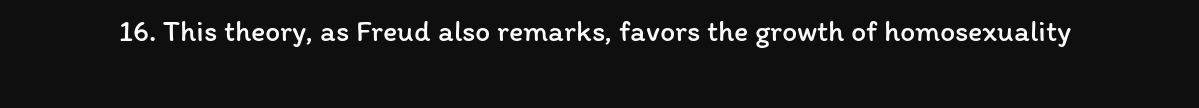16. This theory, as Freud also remarks, favors the growth of homosexuality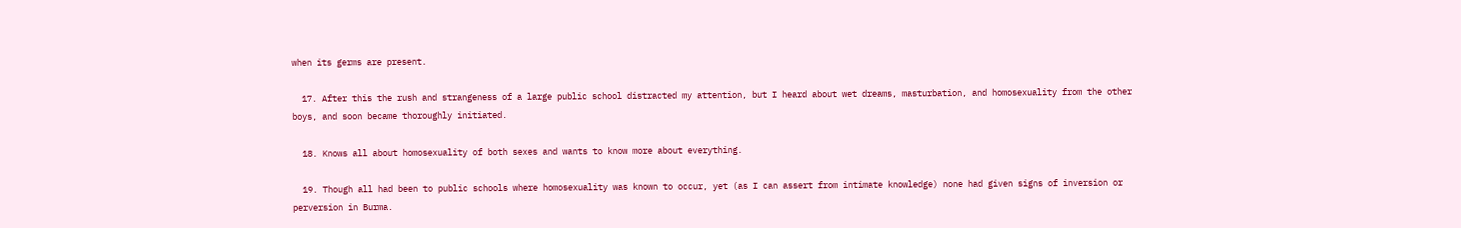when its germs are present.

  17. After this the rush and strangeness of a large public school distracted my attention, but I heard about wet dreams, masturbation, and homosexuality from the other boys, and soon became thoroughly initiated.

  18. Knows all about homosexuality of both sexes and wants to know more about everything.

  19. Though all had been to public schools where homosexuality was known to occur, yet (as I can assert from intimate knowledge) none had given signs of inversion or perversion in Burma.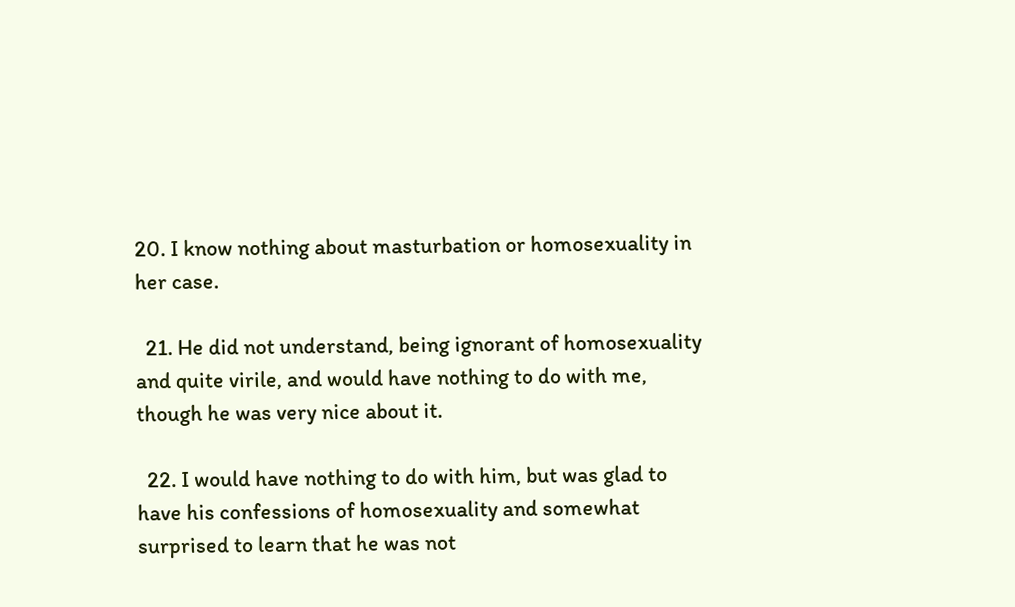20. I know nothing about masturbation or homosexuality in her case.

  21. He did not understand, being ignorant of homosexuality and quite virile, and would have nothing to do with me, though he was very nice about it.

  22. I would have nothing to do with him, but was glad to have his confessions of homosexuality and somewhat surprised to learn that he was not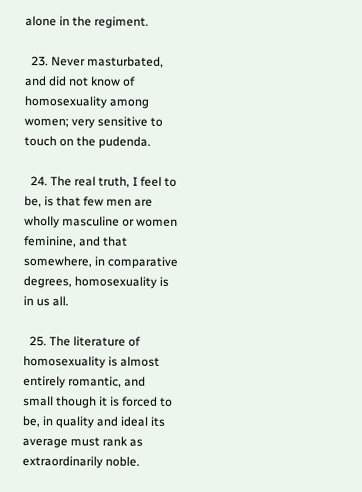alone in the regiment.

  23. Never masturbated, and did not know of homosexuality among women; very sensitive to touch on the pudenda.

  24. The real truth, I feel to be, is that few men are wholly masculine or women feminine, and that somewhere, in comparative degrees, homosexuality is in us all.

  25. The literature of homosexuality is almost entirely romantic, and small though it is forced to be, in quality and ideal its average must rank as extraordinarily noble.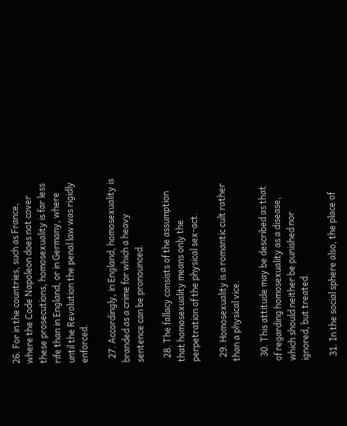26. For in the countries, such as France, where the Code Napoleon does not cover these prosecutions, homosexuality is far less rife than in England, or in Germany, where until the Revolution the penal law was rigidly enforced.

  27. Accordingly, in England, homosexuality is branded as a crime for which a heavy sentence can be pronounced.

  28. The fallacy consists of the assumption that homosexuality means only the perpetration of the physical sex-act.

  29. Homosexuality is a romantic cult rather than a physical vice.

  30. This attitude may be described as that of regarding homosexuality as a disease, which should neither be punished nor ignored, but treated.

  31. In the social sphere also, the place of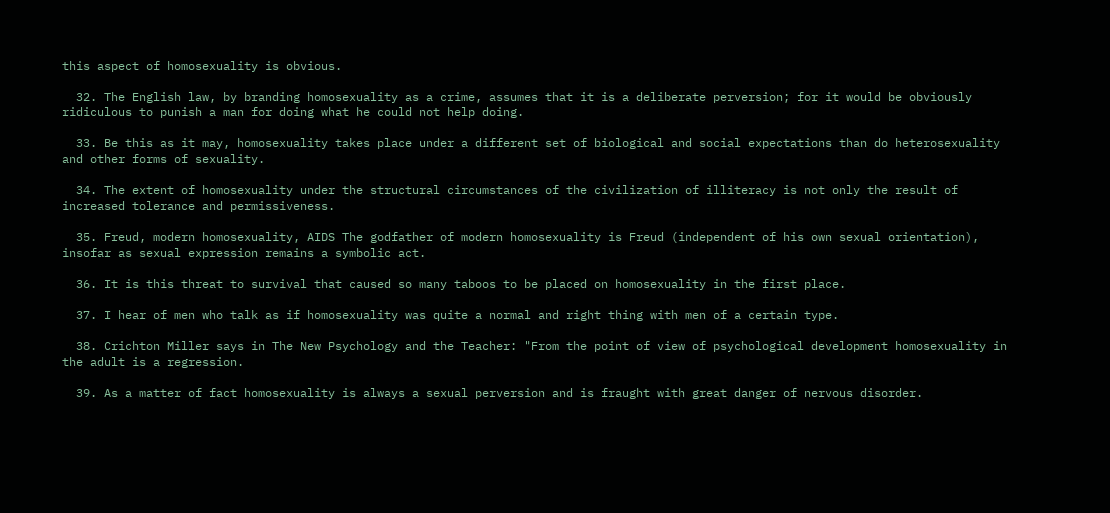this aspect of homosexuality is obvious.

  32. The English law, by branding homosexuality as a crime, assumes that it is a deliberate perversion; for it would be obviously ridiculous to punish a man for doing what he could not help doing.

  33. Be this as it may, homosexuality takes place under a different set of biological and social expectations than do heterosexuality and other forms of sexuality.

  34. The extent of homosexuality under the structural circumstances of the civilization of illiteracy is not only the result of increased tolerance and permissiveness.

  35. Freud, modern homosexuality, AIDS The godfather of modern homosexuality is Freud (independent of his own sexual orientation), insofar as sexual expression remains a symbolic act.

  36. It is this threat to survival that caused so many taboos to be placed on homosexuality in the first place.

  37. I hear of men who talk as if homosexuality was quite a normal and right thing with men of a certain type.

  38. Crichton Miller says in The New Psychology and the Teacher: "From the point of view of psychological development homosexuality in the adult is a regression.

  39. As a matter of fact homosexuality is always a sexual perversion and is fraught with great danger of nervous disorder.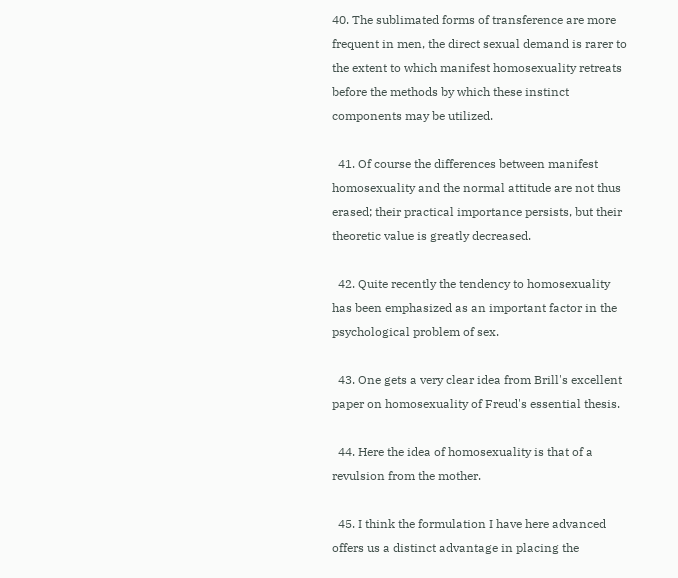40. The sublimated forms of transference are more frequent in men, the direct sexual demand is rarer to the extent to which manifest homosexuality retreats before the methods by which these instinct components may be utilized.

  41. Of course the differences between manifest homosexuality and the normal attitude are not thus erased; their practical importance persists, but their theoretic value is greatly decreased.

  42. Quite recently the tendency to homosexuality has been emphasized as an important factor in the psychological problem of sex.

  43. One gets a very clear idea from Brill's excellent paper on homosexuality of Freud's essential thesis.

  44. Here the idea of homosexuality is that of a revulsion from the mother.

  45. I think the formulation I have here advanced offers us a distinct advantage in placing the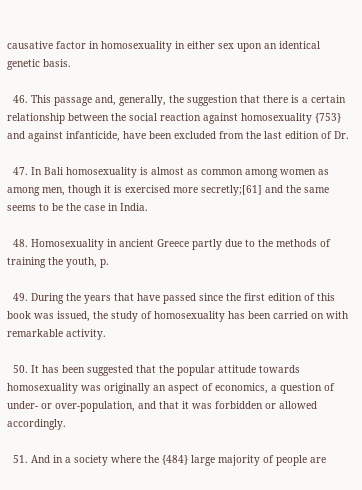causative factor in homosexuality in either sex upon an identical genetic basis.

  46. This passage and, generally, the suggestion that there is a certain relationship between the social reaction against homosexuality {753} and against infanticide, have been excluded from the last edition of Dr.

  47. In Bali homosexuality is almost as common among women as among men, though it is exercised more secretly;[61] and the same seems to be the case in India.

  48. Homosexuality in ancient Greece partly due to the methods of training the youth, p.

  49. During the years that have passed since the first edition of this book was issued, the study of homosexuality has been carried on with remarkable activity.

  50. It has been suggested that the popular attitude towards homosexuality was originally an aspect of economics, a question of under- or over-population, and that it was forbidden or allowed accordingly.

  51. And in a society where the {484} large majority of people are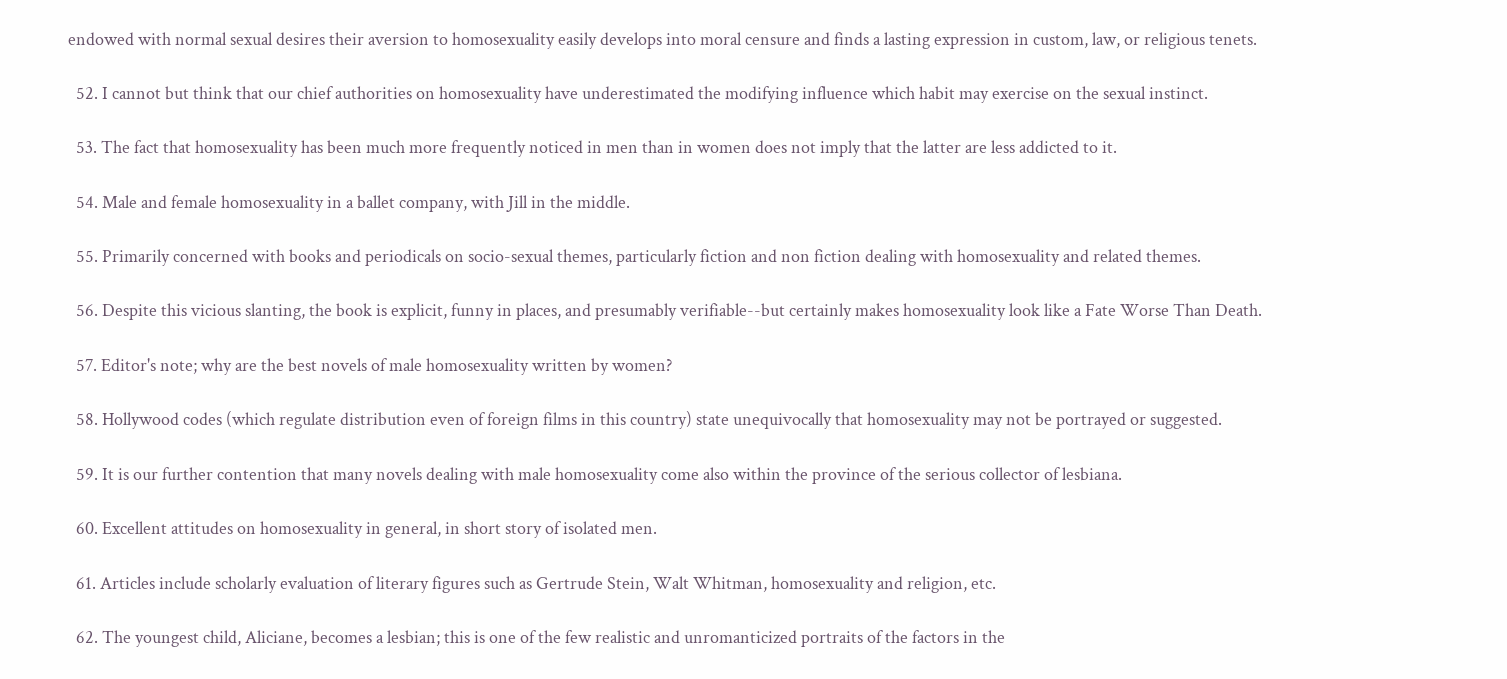endowed with normal sexual desires their aversion to homosexuality easily develops into moral censure and finds a lasting expression in custom, law, or religious tenets.

  52. I cannot but think that our chief authorities on homosexuality have underestimated the modifying influence which habit may exercise on the sexual instinct.

  53. The fact that homosexuality has been much more frequently noticed in men than in women does not imply that the latter are less addicted to it.

  54. Male and female homosexuality in a ballet company, with Jill in the middle.

  55. Primarily concerned with books and periodicals on socio-sexual themes, particularly fiction and non fiction dealing with homosexuality and related themes.

  56. Despite this vicious slanting, the book is explicit, funny in places, and presumably verifiable--but certainly makes homosexuality look like a Fate Worse Than Death.

  57. Editor's note; why are the best novels of male homosexuality written by women?

  58. Hollywood codes (which regulate distribution even of foreign films in this country) state unequivocally that homosexuality may not be portrayed or suggested.

  59. It is our further contention that many novels dealing with male homosexuality come also within the province of the serious collector of lesbiana.

  60. Excellent attitudes on homosexuality in general, in short story of isolated men.

  61. Articles include scholarly evaluation of literary figures such as Gertrude Stein, Walt Whitman, homosexuality and religion, etc.

  62. The youngest child, Aliciane, becomes a lesbian; this is one of the few realistic and unromanticized portraits of the factors in the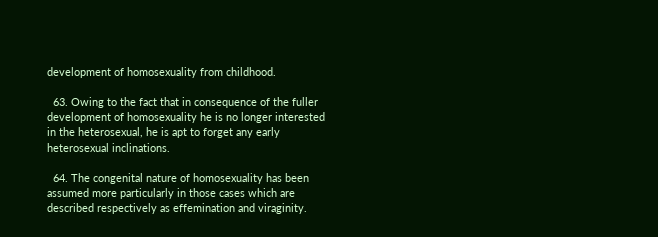development of homosexuality from childhood.

  63. Owing to the fact that in consequence of the fuller development of homosexuality he is no longer interested in the heterosexual, he is apt to forget any early heterosexual inclinations.

  64. The congenital nature of homosexuality has been assumed more particularly in those cases which are described respectively as effemination and viraginity.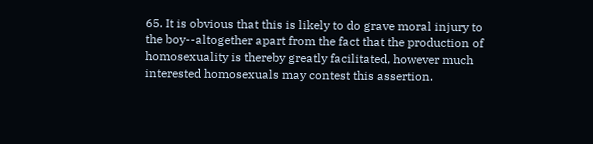65. It is obvious that this is likely to do grave moral injury to the boy--altogether apart from the fact that the production of homosexuality is thereby greatly facilitated, however much interested homosexuals may contest this assertion.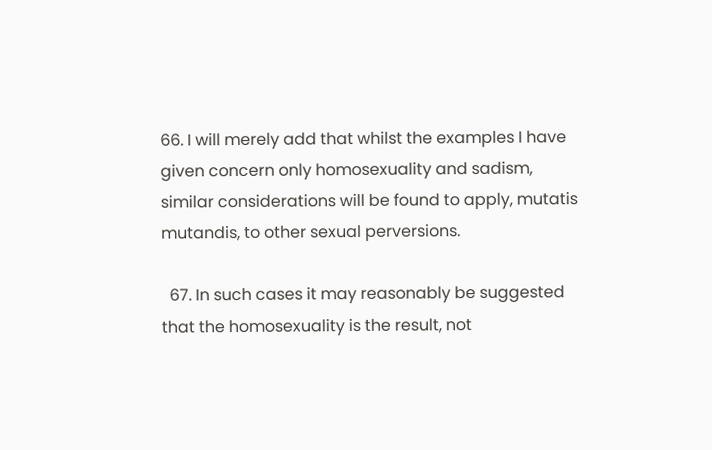66. I will merely add that whilst the examples I have given concern only homosexuality and sadism, similar considerations will be found to apply, mutatis mutandis, to other sexual perversions.

  67. In such cases it may reasonably be suggested that the homosexuality is the result, not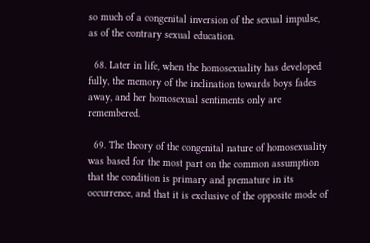so much of a congenital inversion of the sexual impulse, as of the contrary sexual education.

  68. Later in life, when the homosexuality has developed fully, the memory of the inclination towards boys fades away, and her homosexual sentiments only are remembered.

  69. The theory of the congenital nature of homosexuality was based for the most part on the common assumption that the condition is primary and premature in its occurrence, and that it is exclusive of the opposite mode of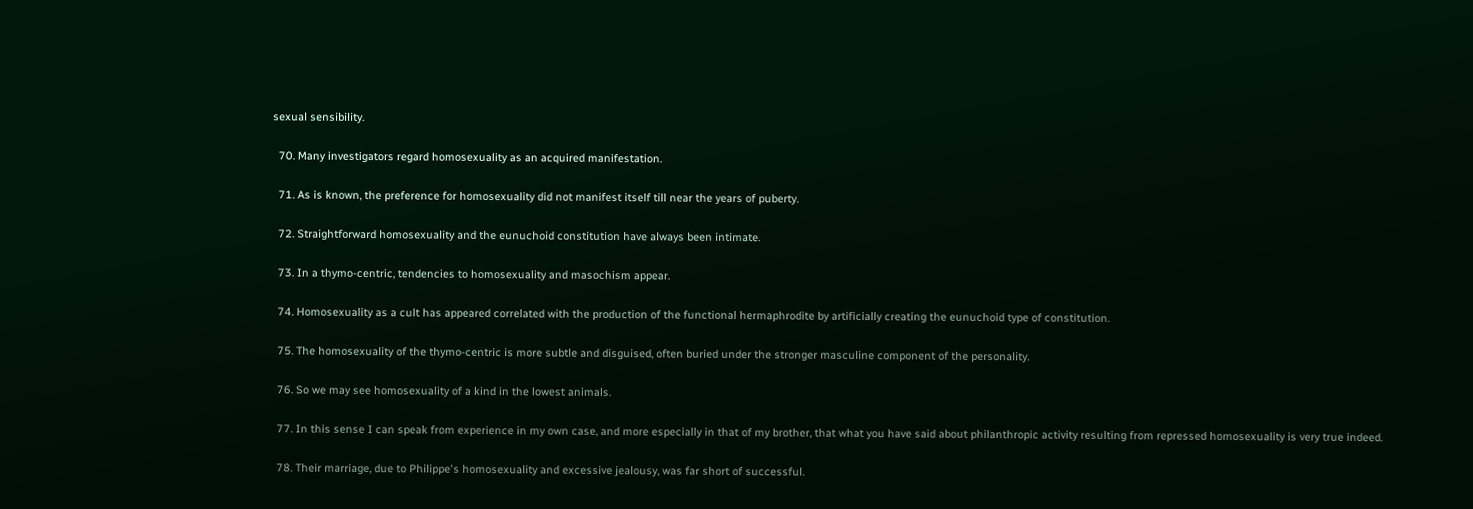sexual sensibility.

  70. Many investigators regard homosexuality as an acquired manifestation.

  71. As is known, the preference for homosexuality did not manifest itself till near the years of puberty.

  72. Straightforward homosexuality and the eunuchoid constitution have always been intimate.

  73. In a thymo-centric, tendencies to homosexuality and masochism appear.

  74. Homosexuality as a cult has appeared correlated with the production of the functional hermaphrodite by artificially creating the eunuchoid type of constitution.

  75. The homosexuality of the thymo-centric is more subtle and disguised, often buried under the stronger masculine component of the personality.

  76. So we may see homosexuality of a kind in the lowest animals.

  77. In this sense I can speak from experience in my own case, and more especially in that of my brother, that what you have said about philanthropic activity resulting from repressed homosexuality is very true indeed.

  78. Their marriage, due to Philippe's homosexuality and excessive jealousy, was far short of successful.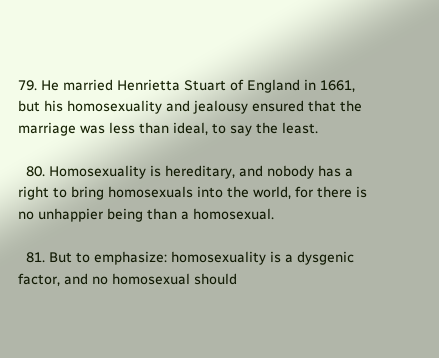79. He married Henrietta Stuart of England in 1661, but his homosexuality and jealousy ensured that the marriage was less than ideal, to say the least.

  80. Homosexuality is hereditary, and nobody has a right to bring homosexuals into the world, for there is no unhappier being than a homosexual.

  81. But to emphasize: homosexuality is a dysgenic factor, and no homosexual should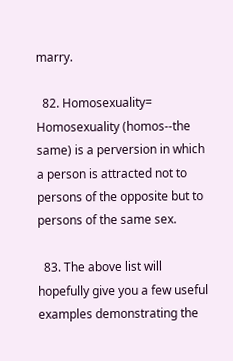marry.

  82. Homosexuality= Homosexuality (homos--the same) is a perversion in which a person is attracted not to persons of the opposite but to persons of the same sex.

  83. The above list will hopefully give you a few useful examples demonstrating the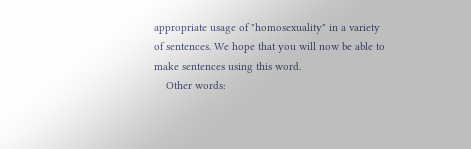appropriate usage of "homosexuality" in a variety of sentences. We hope that you will now be able to make sentences using this word.
    Other words: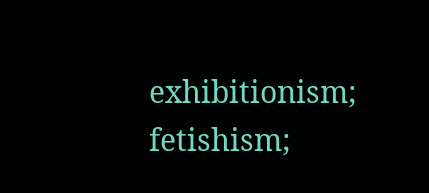exhibitionism; fetishism;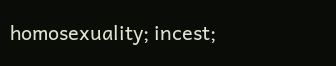homosexuality; incest;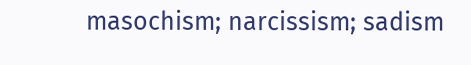masochism; narcissism; sadism